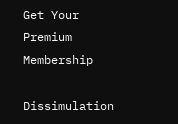Get Your Premium Membership

Dissimulation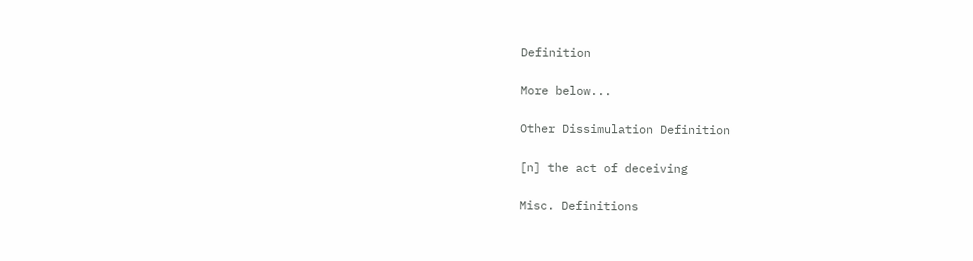Definition

More below...

Other Dissimulation Definition

[n] the act of deceiving

Misc. Definitions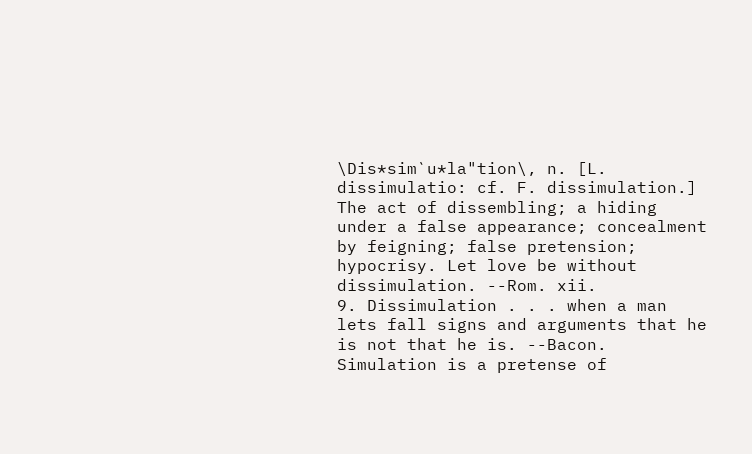\Dis*sim`u*la"tion\, n. [L. dissimulatio: cf. F. dissimulation.] The act of dissembling; a hiding under a false appearance; concealment by feigning; false pretension; hypocrisy. Let love be without dissimulation. --Rom. xii.
9. Dissimulation . . . when a man lets fall signs and arguments that he is not that he is. --Bacon. Simulation is a pretense of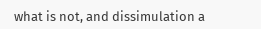what is not, and dissimulation a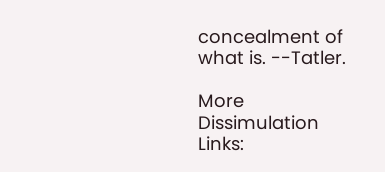concealment of what is. --Tatler.

More Dissimulation Links: